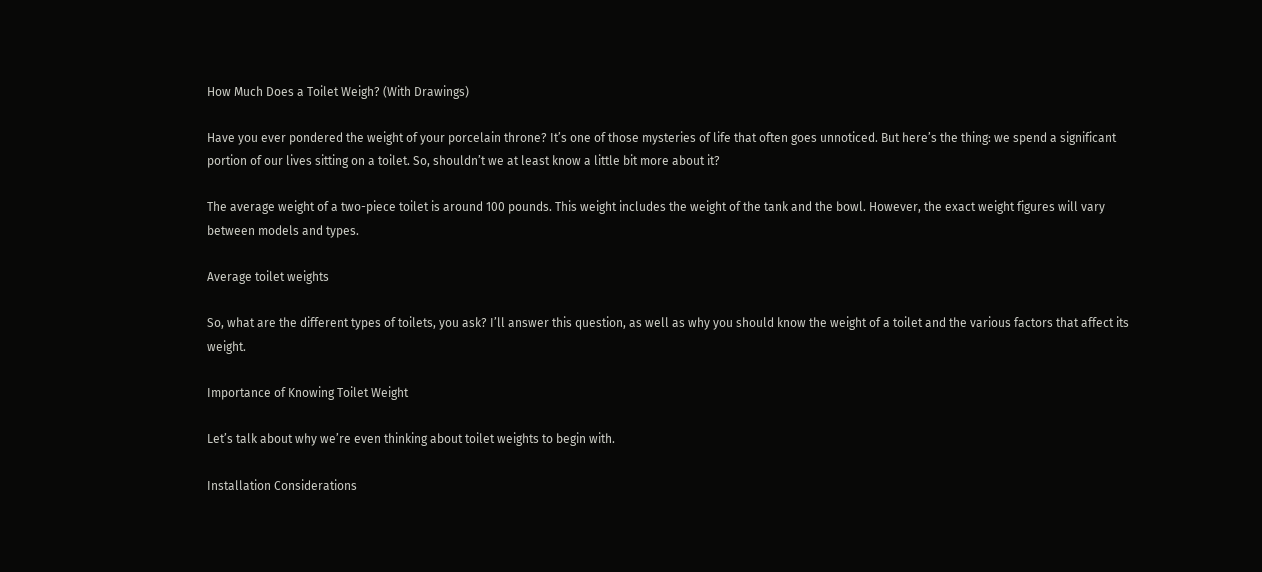How Much Does a Toilet Weigh? (With Drawings)

Have you ever pondered the weight of your porcelain throne? It’s one of those mysteries of life that often goes unnoticed. But here’s the thing: we spend a significant portion of our lives sitting on a toilet. So, shouldn’t we at least know a little bit more about it?

The average weight of a two-piece toilet is around 100 pounds. This weight includes the weight of the tank and the bowl. However, the exact weight figures will vary between models and types.

Average toilet weights

So, what are the different types of toilets, you ask? I’ll answer this question, as well as why you should know the weight of a toilet and the various factors that affect its weight.

Importance of Knowing Toilet Weight

Let’s talk about why we’re even thinking about toilet weights to begin with.

Installation Considerations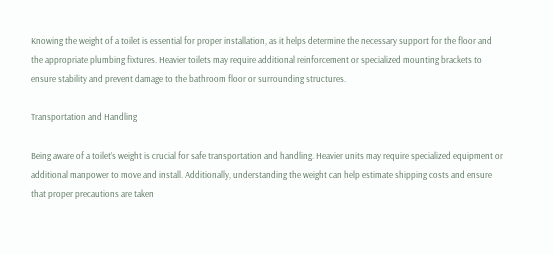Knowing the weight of a toilet is essential for proper installation, as it helps determine the necessary support for the floor and the appropriate plumbing fixtures. Heavier toilets may require additional reinforcement or specialized mounting brackets to ensure stability and prevent damage to the bathroom floor or surrounding structures.

Transportation and Handling

Being aware of a toilet’s weight is crucial for safe transportation and handling. Heavier units may require specialized equipment or additional manpower to move and install. Additionally, understanding the weight can help estimate shipping costs and ensure that proper precautions are taken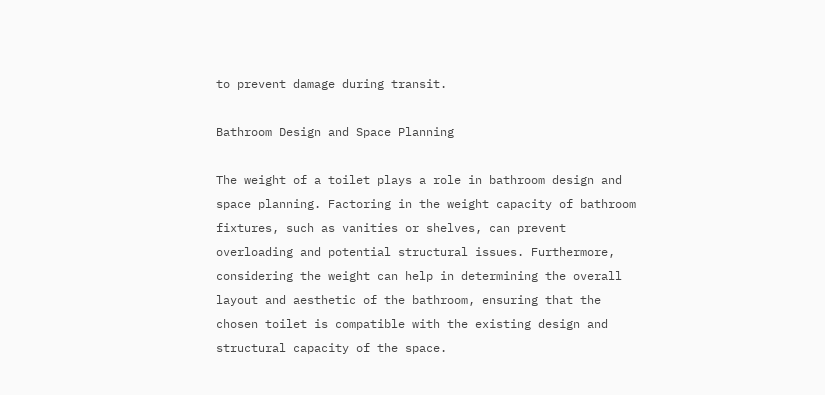to prevent damage during transit.

Bathroom Design and Space Planning

The weight of a toilet plays a role in bathroom design and space planning. Factoring in the weight capacity of bathroom fixtures, such as vanities or shelves, can prevent overloading and potential structural issues. Furthermore, considering the weight can help in determining the overall layout and aesthetic of the bathroom, ensuring that the chosen toilet is compatible with the existing design and structural capacity of the space.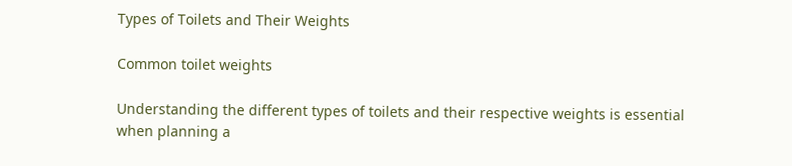Types of Toilets and Their Weights

Common toilet weights

Understanding the different types of toilets and their respective weights is essential when planning a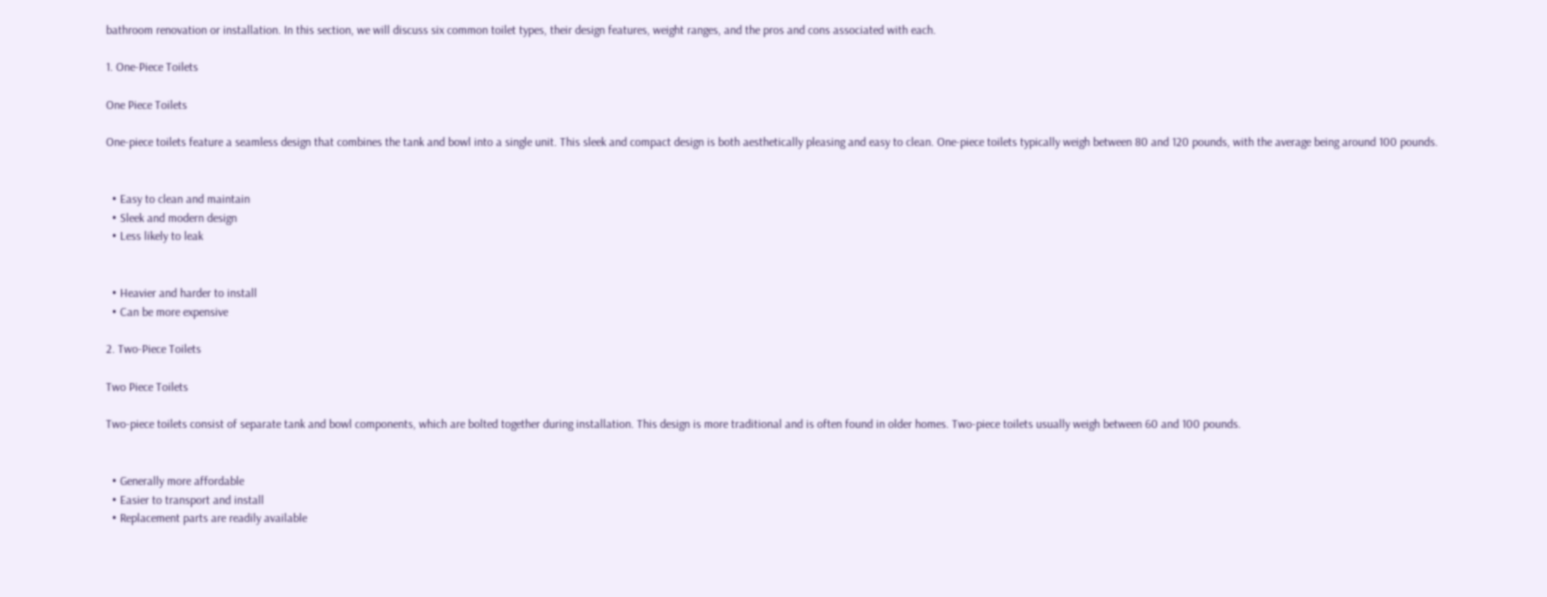bathroom renovation or installation. In this section, we will discuss six common toilet types, their design features, weight ranges, and the pros and cons associated with each.

1. One-Piece Toilets

One Piece Toilets

One-piece toilets feature a seamless design that combines the tank and bowl into a single unit. This sleek and compact design is both aesthetically pleasing and easy to clean. One-piece toilets typically weigh between 80 and 120 pounds, with the average being around 100 pounds.


  • Easy to clean and maintain
  • Sleek and modern design
  • Less likely to leak


  • Heavier and harder to install
  • Can be more expensive

2. Two-Piece Toilets

Two Piece Toilets

Two-piece toilets consist of separate tank and bowl components, which are bolted together during installation. This design is more traditional and is often found in older homes. Two-piece toilets usually weigh between 60 and 100 pounds.


  • Generally more affordable
  • Easier to transport and install
  • Replacement parts are readily available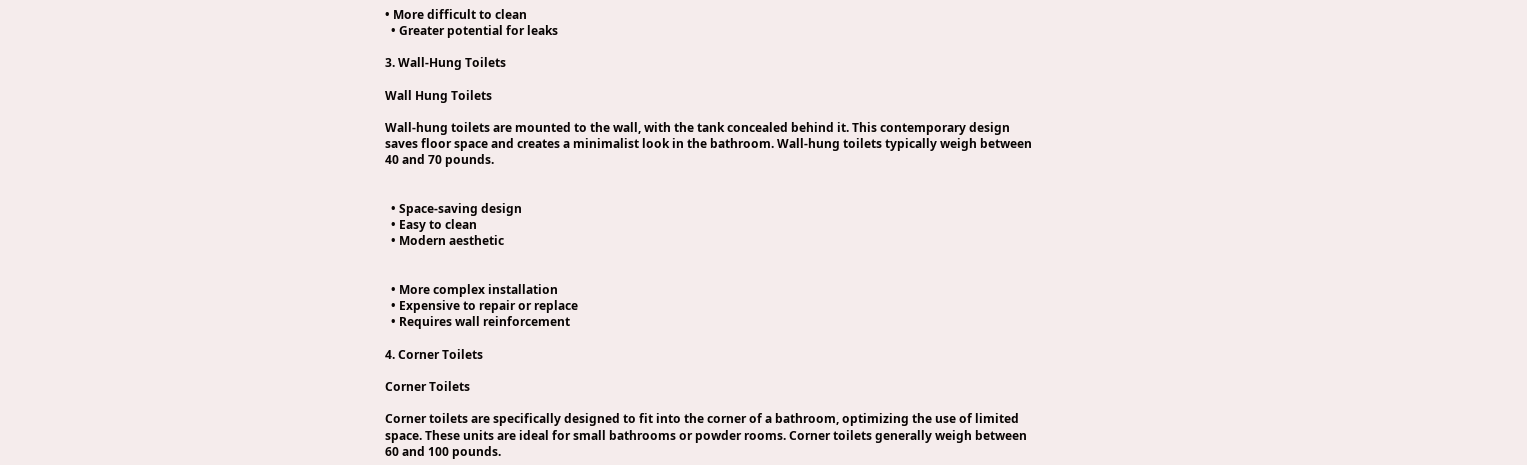• More difficult to clean
  • Greater potential for leaks

3. Wall-Hung Toilets

Wall Hung Toilets

Wall-hung toilets are mounted to the wall, with the tank concealed behind it. This contemporary design saves floor space and creates a minimalist look in the bathroom. Wall-hung toilets typically weigh between 40 and 70 pounds.


  • Space-saving design
  • Easy to clean
  • Modern aesthetic


  • More complex installation
  • Expensive to repair or replace
  • Requires wall reinforcement

4. Corner Toilets

Corner Toilets

Corner toilets are specifically designed to fit into the corner of a bathroom, optimizing the use of limited space. These units are ideal for small bathrooms or powder rooms. Corner toilets generally weigh between 60 and 100 pounds.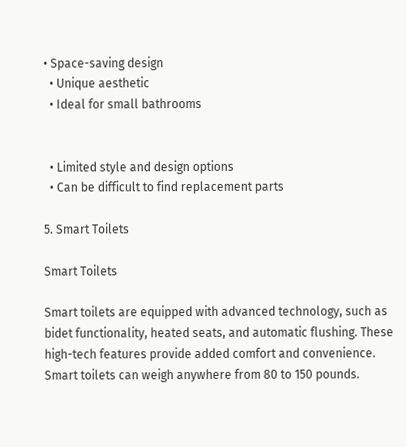• Space-saving design
  • Unique aesthetic
  • Ideal for small bathrooms


  • Limited style and design options
  • Can be difficult to find replacement parts

5. Smart Toilets

Smart Toilets

Smart toilets are equipped with advanced technology, such as bidet functionality, heated seats, and automatic flushing. These high-tech features provide added comfort and convenience. Smart toilets can weigh anywhere from 80 to 150 pounds.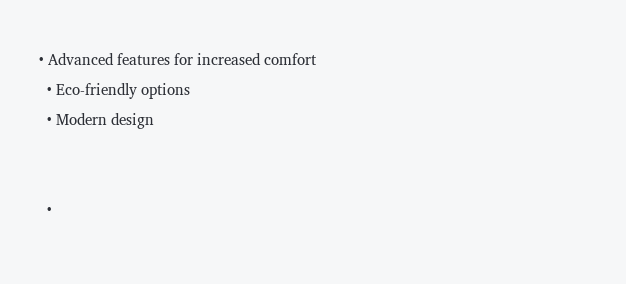• Advanced features for increased comfort
  • Eco-friendly options
  • Modern design


  •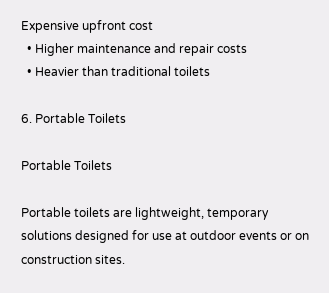Expensive upfront cost
  • Higher maintenance and repair costs
  • Heavier than traditional toilets

6. Portable Toilets

Portable Toilets

Portable toilets are lightweight, temporary solutions designed for use at outdoor events or on construction sites.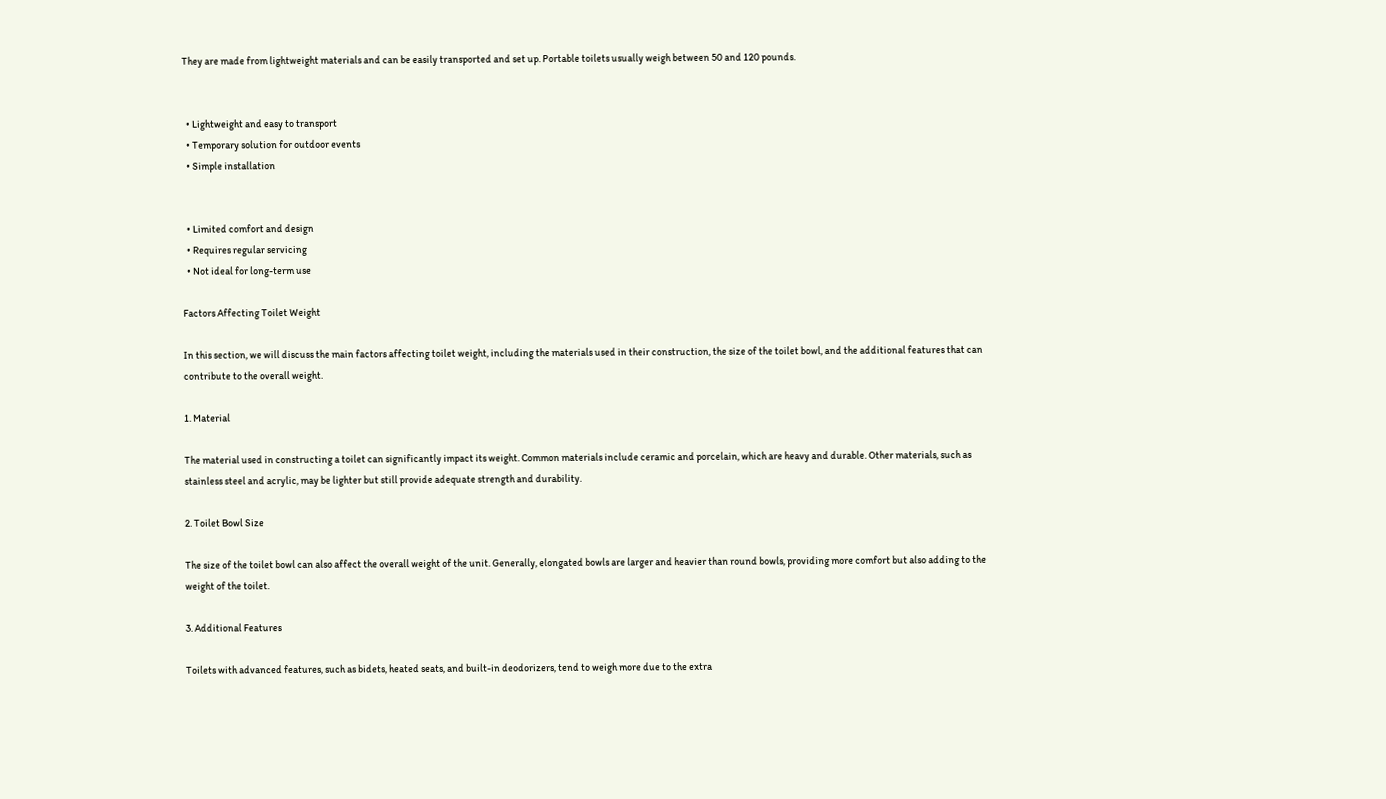They are made from lightweight materials and can be easily transported and set up. Portable toilets usually weigh between 50 and 120 pounds.


  • Lightweight and easy to transport
  • Temporary solution for outdoor events
  • Simple installation


  • Limited comfort and design
  • Requires regular servicing
  • Not ideal for long-term use

Factors Affecting Toilet Weight

In this section, we will discuss the main factors affecting toilet weight, including the materials used in their construction, the size of the toilet bowl, and the additional features that can contribute to the overall weight.

1. Material

The material used in constructing a toilet can significantly impact its weight. Common materials include ceramic and porcelain, which are heavy and durable. Other materials, such as stainless steel and acrylic, may be lighter but still provide adequate strength and durability.

2. Toilet Bowl Size

The size of the toilet bowl can also affect the overall weight of the unit. Generally, elongated bowls are larger and heavier than round bowls, providing more comfort but also adding to the weight of the toilet.

3. Additional Features

Toilets with advanced features, such as bidets, heated seats, and built-in deodorizers, tend to weigh more due to the extra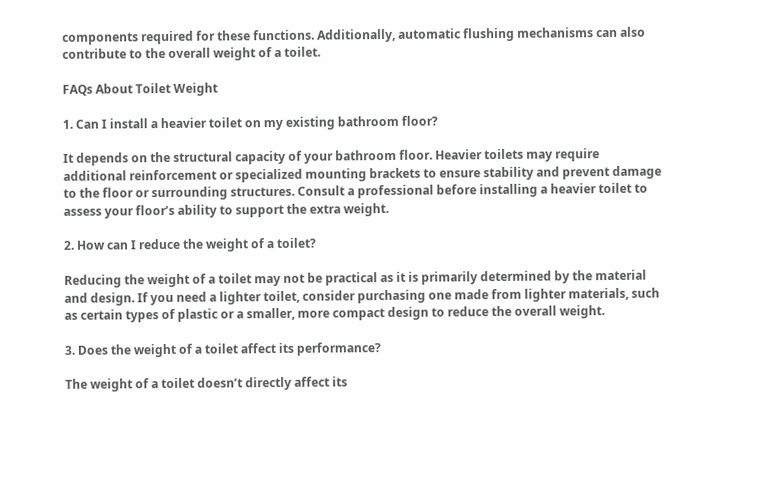components required for these functions. Additionally, automatic flushing mechanisms can also contribute to the overall weight of a toilet.

FAQs About Toilet Weight

1. Can I install a heavier toilet on my existing bathroom floor?

It depends on the structural capacity of your bathroom floor. Heavier toilets may require additional reinforcement or specialized mounting brackets to ensure stability and prevent damage to the floor or surrounding structures. Consult a professional before installing a heavier toilet to assess your floor’s ability to support the extra weight.

2. How can I reduce the weight of a toilet?

Reducing the weight of a toilet may not be practical as it is primarily determined by the material and design. If you need a lighter toilet, consider purchasing one made from lighter materials, such as certain types of plastic or a smaller, more compact design to reduce the overall weight.

3. Does the weight of a toilet affect its performance?

The weight of a toilet doesn’t directly affect its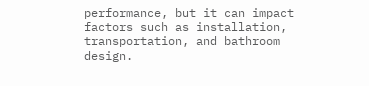performance, but it can impact factors such as installation, transportation, and bathroom design.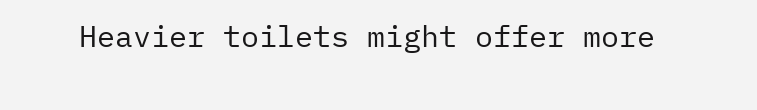Heavier toilets might offer more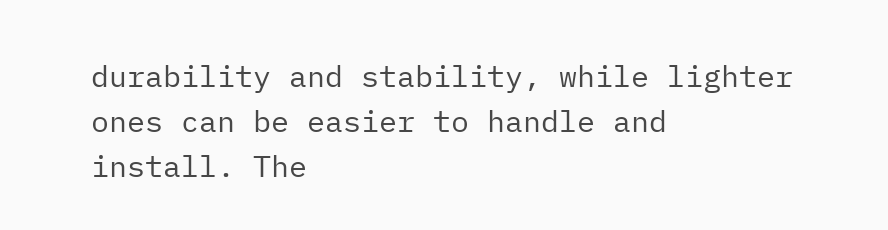durability and stability, while lighter ones can be easier to handle and install. The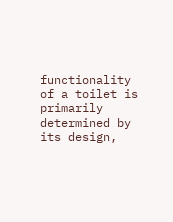functionality of a toilet is primarily determined by its design,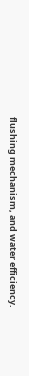flushing mechanism, and water efficiency.